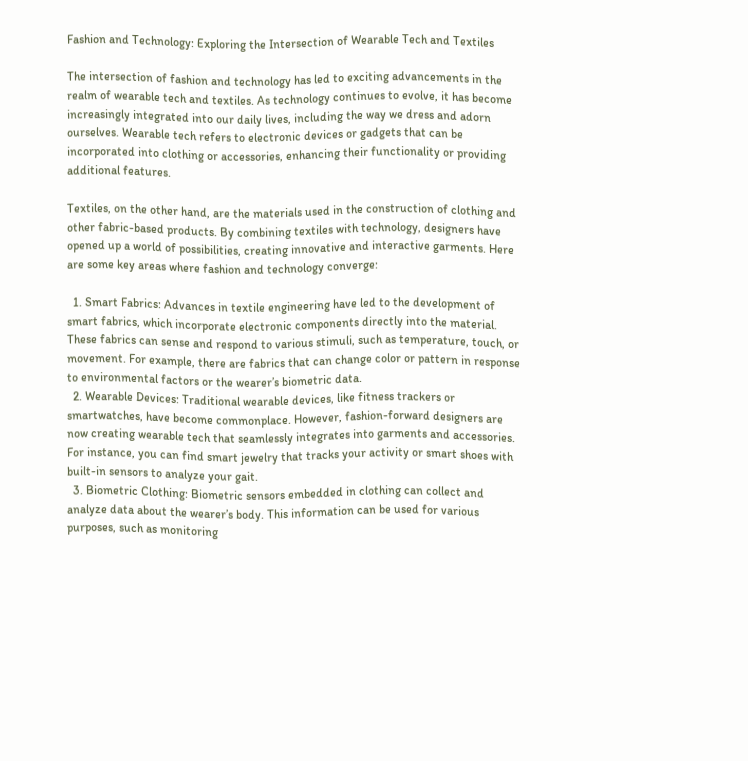Fashion and Technology: Exploring the Intersection of Wearable Tech and Textiles

The intersection of fashion and technology has led to exciting advancements in the realm of wearable tech and textiles. As technology continues to evolve, it has become increasingly integrated into our daily lives, including the way we dress and adorn ourselves. Wearable tech refers to electronic devices or gadgets that can be incorporated into clothing or accessories, enhancing their functionality or providing additional features.

Textiles, on the other hand, are the materials used in the construction of clothing and other fabric-based products. By combining textiles with technology, designers have opened up a world of possibilities, creating innovative and interactive garments. Here are some key areas where fashion and technology converge:

  1. Smart Fabrics: Advances in textile engineering have led to the development of smart fabrics, which incorporate electronic components directly into the material. These fabrics can sense and respond to various stimuli, such as temperature, touch, or movement. For example, there are fabrics that can change color or pattern in response to environmental factors or the wearer’s biometric data.
  2. Wearable Devices: Traditional wearable devices, like fitness trackers or smartwatches, have become commonplace. However, fashion-forward designers are now creating wearable tech that seamlessly integrates into garments and accessories. For instance, you can find smart jewelry that tracks your activity or smart shoes with built-in sensors to analyze your gait.
  3. Biometric Clothing: Biometric sensors embedded in clothing can collect and analyze data about the wearer’s body. This information can be used for various purposes, such as monitoring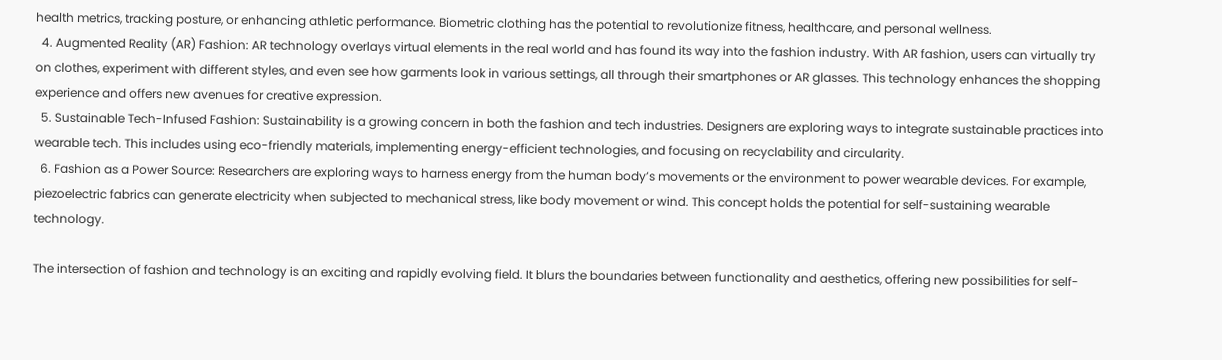health metrics, tracking posture, or enhancing athletic performance. Biometric clothing has the potential to revolutionize fitness, healthcare, and personal wellness.
  4. Augmented Reality (AR) Fashion: AR technology overlays virtual elements in the real world and has found its way into the fashion industry. With AR fashion, users can virtually try on clothes, experiment with different styles, and even see how garments look in various settings, all through their smartphones or AR glasses. This technology enhances the shopping experience and offers new avenues for creative expression.
  5. Sustainable Tech-Infused Fashion: Sustainability is a growing concern in both the fashion and tech industries. Designers are exploring ways to integrate sustainable practices into wearable tech. This includes using eco-friendly materials, implementing energy-efficient technologies, and focusing on recyclability and circularity.
  6. Fashion as a Power Source: Researchers are exploring ways to harness energy from the human body’s movements or the environment to power wearable devices. For example, piezoelectric fabrics can generate electricity when subjected to mechanical stress, like body movement or wind. This concept holds the potential for self-sustaining wearable technology.

The intersection of fashion and technology is an exciting and rapidly evolving field. It blurs the boundaries between functionality and aesthetics, offering new possibilities for self-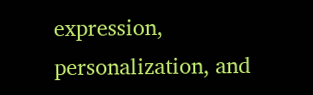expression, personalization, and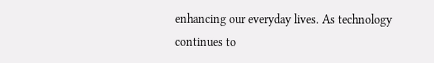enhancing our everyday lives. As technology continues to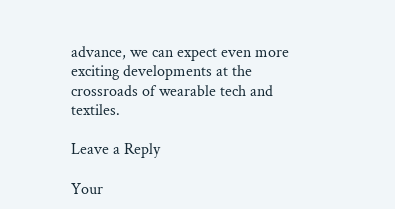advance, we can expect even more exciting developments at the crossroads of wearable tech and textiles.

Leave a Reply

Your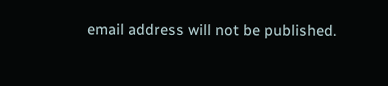email address will not be published.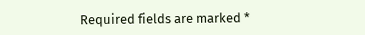Required fields are marked *